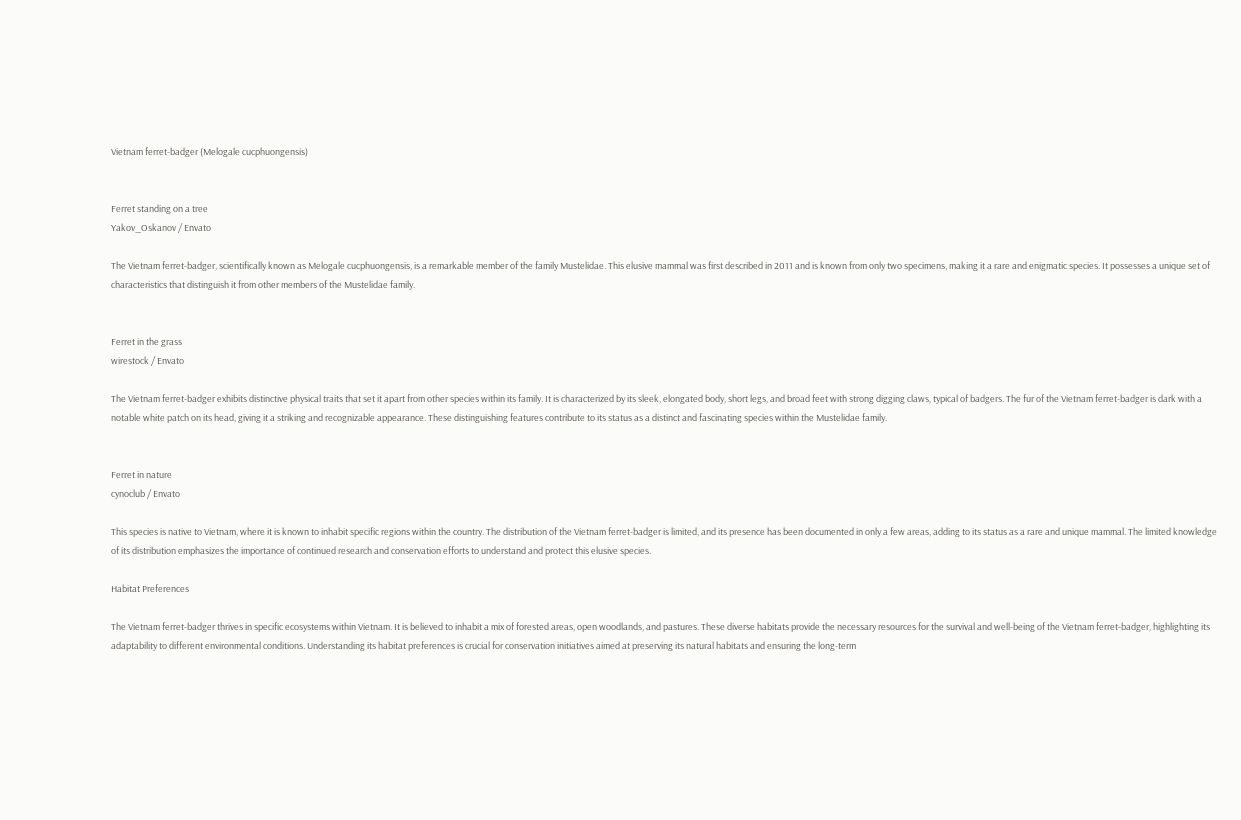Vietnam ferret-badger (Melogale cucphuongensis)


Ferret standing on a tree
Yakov_Oskanov / Envato

The Vietnam ferret-badger, scientifically known as Melogale cucphuongensis, is a remarkable member of the family Mustelidae. This elusive mammal was first described in 2011 and is known from only two specimens, making it a rare and enigmatic species. It possesses a unique set of characteristics that distinguish it from other members of the Mustelidae family.


Ferret in the grass
wirestock / Envato

The Vietnam ferret-badger exhibits distinctive physical traits that set it apart from other species within its family. It is characterized by its sleek, elongated body, short legs, and broad feet with strong digging claws, typical of badgers. The fur of the Vietnam ferret-badger is dark with a notable white patch on its head, giving it a striking and recognizable appearance. These distinguishing features contribute to its status as a distinct and fascinating species within the Mustelidae family.


Ferret in nature
cynoclub / Envato

This species is native to Vietnam, where it is known to inhabit specific regions within the country. The distribution of the Vietnam ferret-badger is limited, and its presence has been documented in only a few areas, adding to its status as a rare and unique mammal. The limited knowledge of its distribution emphasizes the importance of continued research and conservation efforts to understand and protect this elusive species.

Habitat Preferences

The Vietnam ferret-badger thrives in specific ecosystems within Vietnam. It is believed to inhabit a mix of forested areas, open woodlands, and pastures. These diverse habitats provide the necessary resources for the survival and well-being of the Vietnam ferret-badger, highlighting its adaptability to different environmental conditions. Understanding its habitat preferences is crucial for conservation initiatives aimed at preserving its natural habitats and ensuring the long-term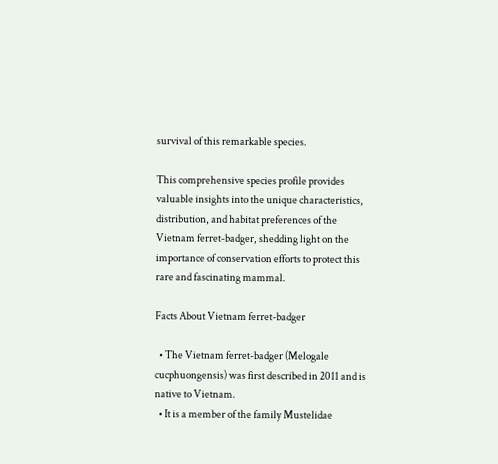survival of this remarkable species.

This comprehensive species profile provides valuable insights into the unique characteristics, distribution, and habitat preferences of the Vietnam ferret-badger, shedding light on the importance of conservation efforts to protect this rare and fascinating mammal.

Facts About Vietnam ferret-badger

  • The Vietnam ferret-badger (Melogale cucphuongensis) was first described in 2011 and is native to Vietnam.
  • It is a member of the family Mustelidae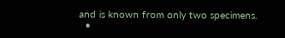and is known from only two specimens.
  •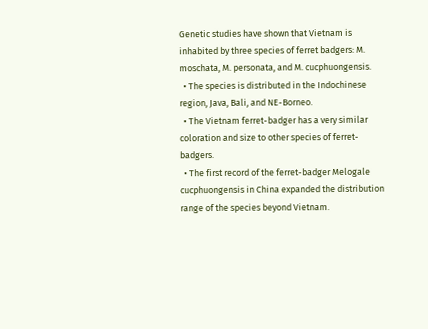Genetic studies have shown that Vietnam is inhabited by three species of ferret badgers: M. moschata, M. personata, and M. cucphuongensis.
  • The species is distributed in the Indochinese region, Java, Bali, and NE-Borneo.
  • The Vietnam ferret-badger has a very similar coloration and size to other species of ferret-badgers.
  • The first record of the ferret-badger Melogale cucphuongensis in China expanded the distribution range of the species beyond Vietnam.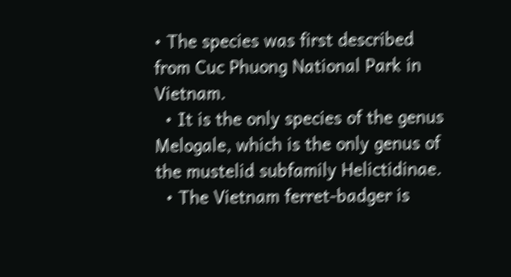• The species was first described from Cuc Phuong National Park in Vietnam.
  • It is the only species of the genus Melogale, which is the only genus of the mustelid subfamily Helictidinae.
  • The Vietnam ferret-badger is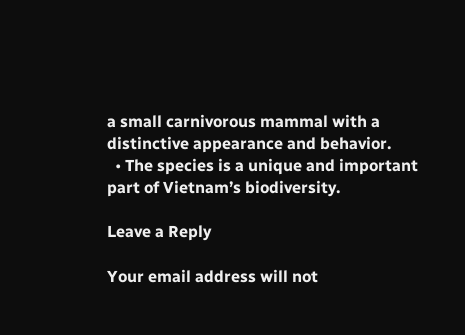a small carnivorous mammal with a distinctive appearance and behavior.
  • The species is a unique and important part of Vietnam’s biodiversity.

Leave a Reply

Your email address will not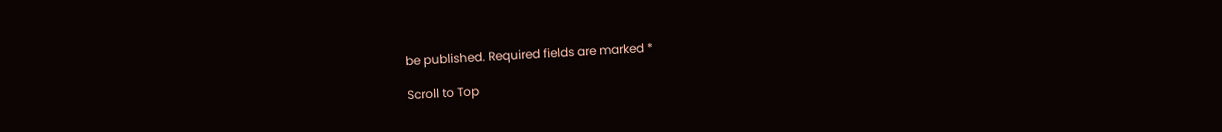be published. Required fields are marked *

Scroll to Top